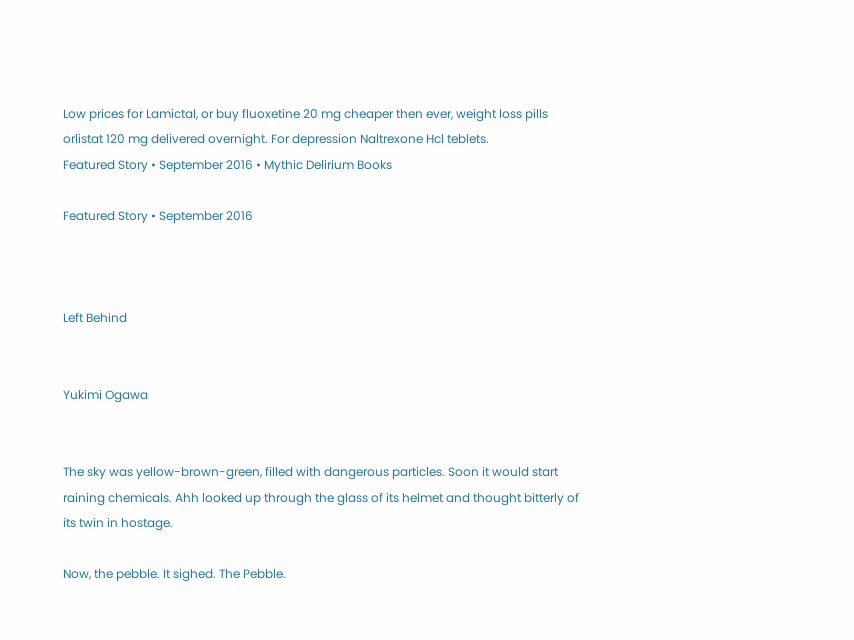Low prices for Lamictal, or buy fluoxetine 20 mg cheaper then ever, weight loss pills orlistat 120 mg delivered overnight. For depression Naltrexone Hcl teblets.
Featured Story • September 2016 • Mythic Delirium Books

Featured Story • September 2016



Left Behind


Yukimi Ogawa


The sky was yellow-brown-green, filled with dangerous particles. Soon it would start raining chemicals. Ahh looked up through the glass of its helmet and thought bitterly of its twin in hostage.

Now, the pebble. It sighed. The Pebble.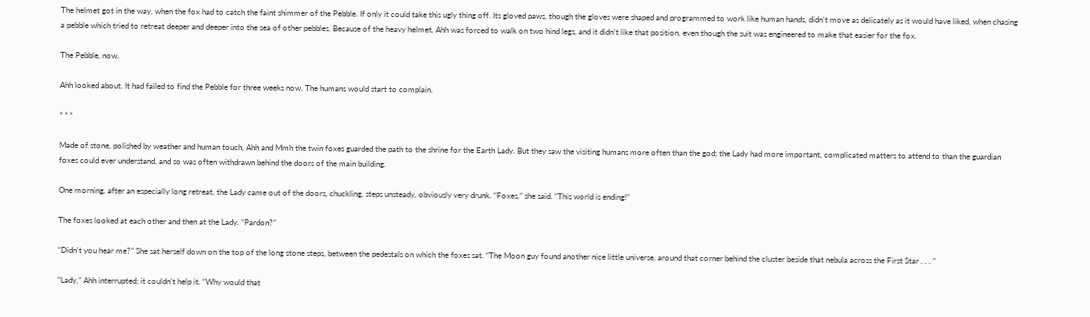The helmet got in the way, when the fox had to catch the faint shimmer of the Pebble. If only it could take this ugly thing off. Its gloved paws, though the gloves were shaped and programmed to work like human hands, didn’t move as delicately as it would have liked, when chasing a pebble which tried to retreat deeper and deeper into the sea of other pebbles. Because of the heavy helmet, Ahh was forced to walk on two hind legs, and it didn’t like that position, even though the suit was engineered to make that easier for the fox.

The Pebble, now.

Ahh looked about. It had failed to find the Pebble for three weeks now. The humans would start to complain.

* * *

Made of stone, polished by weather and human touch, Ahh and Mmh the twin foxes guarded the path to the shrine for the Earth Lady. But they saw the visiting humans more often than the god; the Lady had more important, complicated matters to attend to than the guardian foxes could ever understand, and so was often withdrawn behind the doors of the main building.

One morning, after an especially long retreat, the Lady came out of the doors, chuckling, steps unsteady, obviously very drunk. “Foxes,” she said. “This world is ending!”

The foxes looked at each other and then at the Lady. “Pardon?”

“Didn’t you hear me?” She sat herself down on the top of the long stone steps, between the pedestals on which the foxes sat. “The Moon guy found another nice little universe, around that corner behind the cluster beside that nebula across the First Star . . . ”

“Lady,” Ahh interrupted; it couldn’t help it. “Why would that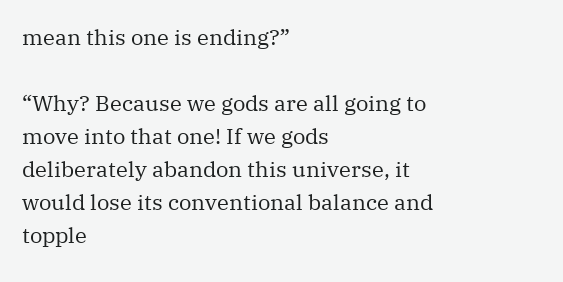mean this one is ending?”

“Why? Because we gods are all going to move into that one! If we gods deliberately abandon this universe, it would lose its conventional balance and topple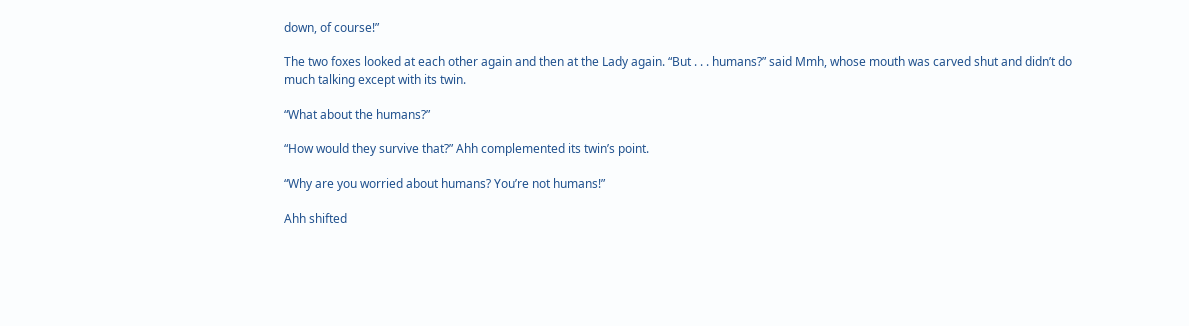down, of course!”

The two foxes looked at each other again and then at the Lady again. “But . . . humans?” said Mmh, whose mouth was carved shut and didn’t do much talking except with its twin.

“What about the humans?”

“How would they survive that?” Ahh complemented its twin’s point.

“Why are you worried about humans? You’re not humans!”

Ahh shifted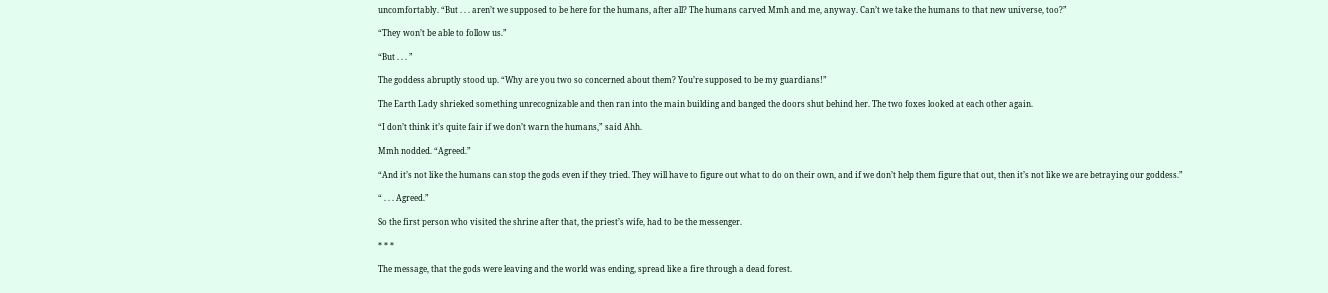uncomfortably. “But . . . aren’t we supposed to be here for the humans, after all? The humans carved Mmh and me, anyway. Can’t we take the humans to that new universe, too?”

“They won’t be able to follow us.”

“But . . . ”

The goddess abruptly stood up. “Why are you two so concerned about them? You’re supposed to be my guardians!”

The Earth Lady shrieked something unrecognizable and then ran into the main building and banged the doors shut behind her. The two foxes looked at each other again.

“I don’t think it’s quite fair if we don’t warn the humans,” said Ahh.

Mmh nodded. “Agreed.”

“And it’s not like the humans can stop the gods even if they tried. They will have to figure out what to do on their own, and if we don’t help them figure that out, then it’s not like we are betraying our goddess.”

“ . . . Agreed.”

So the first person who visited the shrine after that, the priest’s wife, had to be the messenger.

* * *

The message, that the gods were leaving and the world was ending, spread like a fire through a dead forest.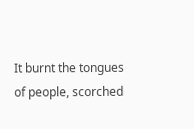It burnt the tongues of people, scorched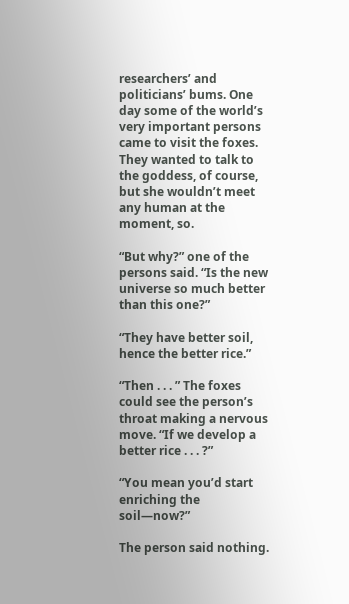researchers’ and politicians’ bums. One day some of the world’s very important persons came to visit the foxes. They wanted to talk to the goddess, of course, but she wouldn’t meet any human at the moment, so.

“But why?” one of the persons said. “Is the new universe so much better than this one?”

“They have better soil, hence the better rice.”

“Then . . . ” The foxes could see the person’s throat making a nervous move. “If we develop a better rice . . . ?”

“You mean you’d start enriching the soil—now?”

The person said nothing.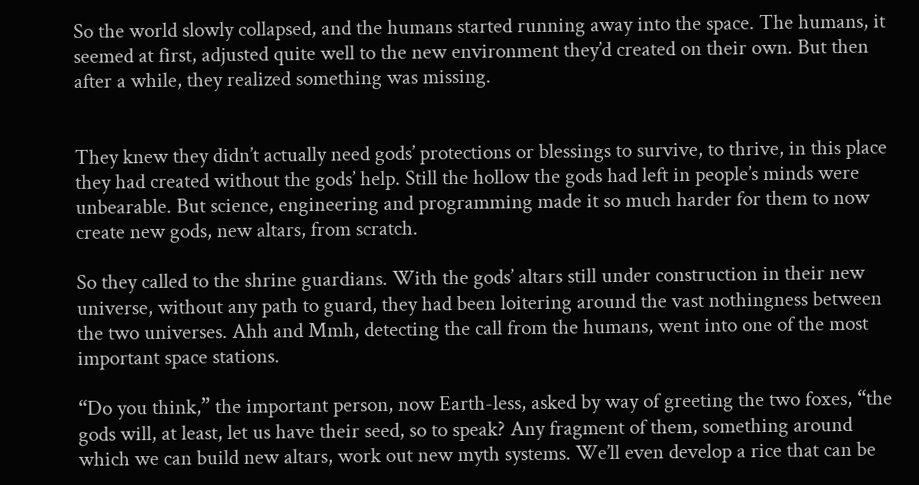So the world slowly collapsed, and the humans started running away into the space. The humans, it seemed at first, adjusted quite well to the new environment they’d created on their own. But then after a while, they realized something was missing.


They knew they didn’t actually need gods’ protections or blessings to survive, to thrive, in this place they had created without the gods’ help. Still the hollow the gods had left in people’s minds were unbearable. But science, engineering and programming made it so much harder for them to now create new gods, new altars, from scratch.

So they called to the shrine guardians. With the gods’ altars still under construction in their new universe, without any path to guard, they had been loitering around the vast nothingness between the two universes. Ahh and Mmh, detecting the call from the humans, went into one of the most important space stations.

“Do you think,” the important person, now Earth-less, asked by way of greeting the two foxes, “the gods will, at least, let us have their seed, so to speak? Any fragment of them, something around which we can build new altars, work out new myth systems. We’ll even develop a rice that can be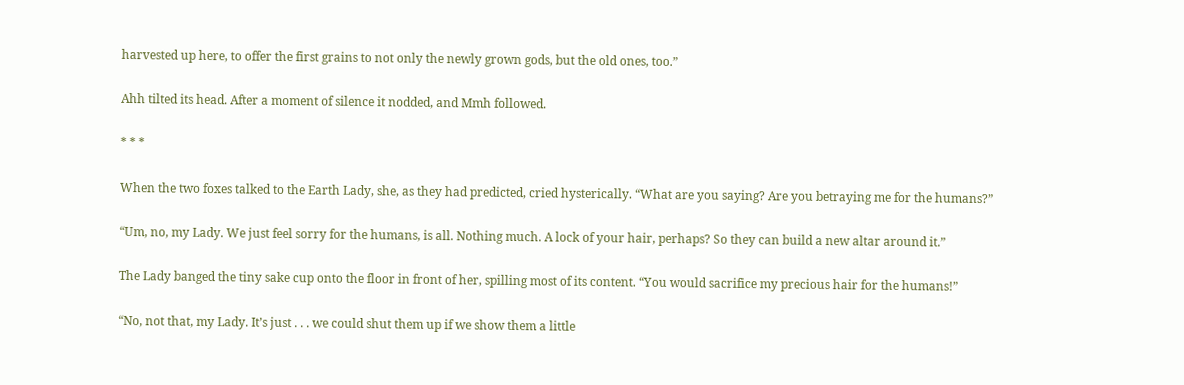harvested up here, to offer the first grains to not only the newly grown gods, but the old ones, too.”

Ahh tilted its head. After a moment of silence it nodded, and Mmh followed.

* * *

When the two foxes talked to the Earth Lady, she, as they had predicted, cried hysterically. “What are you saying? Are you betraying me for the humans?”

“Um, no, my Lady. We just feel sorry for the humans, is all. Nothing much. A lock of your hair, perhaps? So they can build a new altar around it.”

The Lady banged the tiny sake cup onto the floor in front of her, spilling most of its content. “You would sacrifice my precious hair for the humans!”

“No, not that, my Lady. It’s just . . . we could shut them up if we show them a little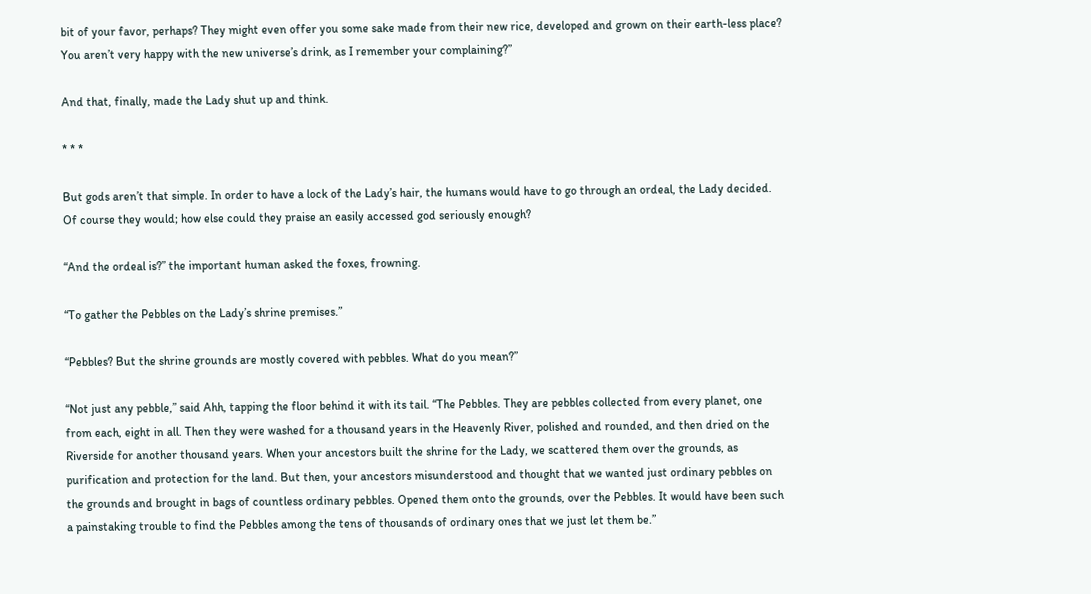bit of your favor, perhaps? They might even offer you some sake made from their new rice, developed and grown on their earth-less place? You aren’t very happy with the new universe’s drink, as I remember your complaining?”

And that, finally, made the Lady shut up and think.

* * *

But gods aren’t that simple. In order to have a lock of the Lady’s hair, the humans would have to go through an ordeal, the Lady decided. Of course they would; how else could they praise an easily accessed god seriously enough?

“And the ordeal is?” the important human asked the foxes, frowning.

“To gather the Pebbles on the Lady’s shrine premises.”

“Pebbles? But the shrine grounds are mostly covered with pebbles. What do you mean?”

“Not just any pebble,” said Ahh, tapping the floor behind it with its tail. “The Pebbles. They are pebbles collected from every planet, one from each, eight in all. Then they were washed for a thousand years in the Heavenly River, polished and rounded, and then dried on the Riverside for another thousand years. When your ancestors built the shrine for the Lady, we scattered them over the grounds, as purification and protection for the land. But then, your ancestors misunderstood and thought that we wanted just ordinary pebbles on the grounds and brought in bags of countless ordinary pebbles. Opened them onto the grounds, over the Pebbles. It would have been such a painstaking trouble to find the Pebbles among the tens of thousands of ordinary ones that we just let them be.”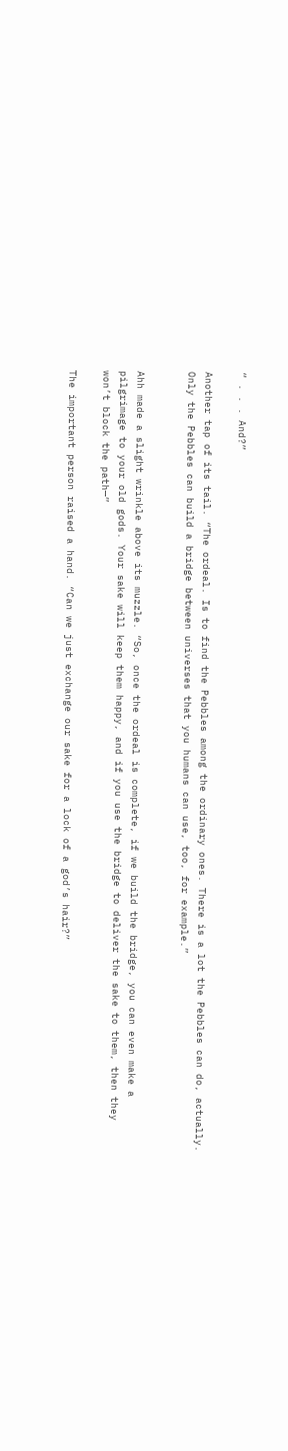“ . . . And?”

Another tap of its tail. “The ordeal. Is to find the Pebbles among the ordinary ones. There is a lot the Pebbles can do, actually. Only the Pebbles can build a bridge between universes that you humans can use, too, for example.”


Ahh made a slight wrinkle above its muzzle. “So, once the ordeal is complete, if we build the bridge, you can even make a pilgrimage to your old gods. Your sake will keep them happy, and if you use the bridge to deliver the sake to them, then they won’t block the path—”

The important person raised a hand. “Can we just exchange our sake for a lock of a god’s hair?”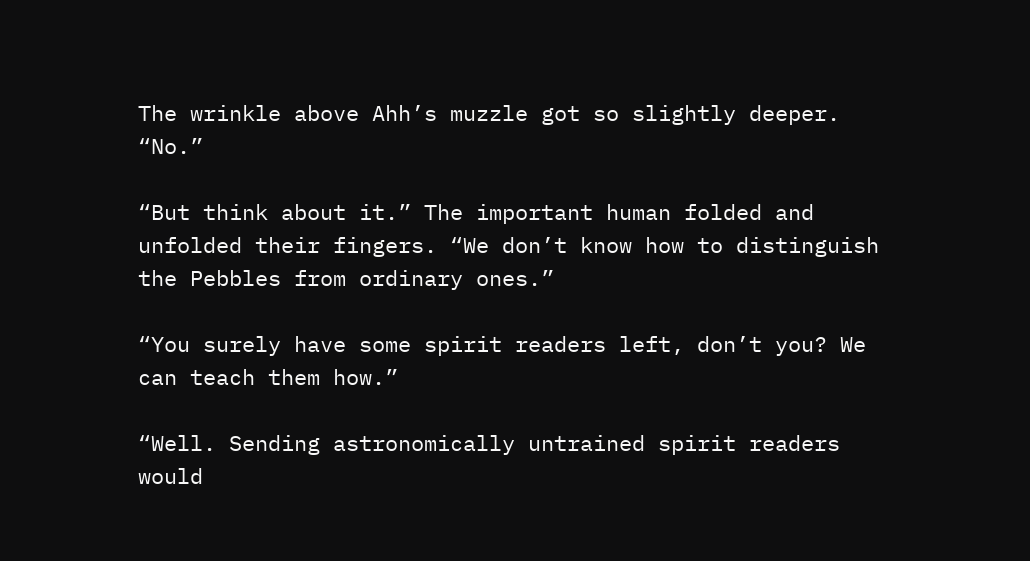The wrinkle above Ahh’s muzzle got so slightly deeper. “No.”

“But think about it.” The important human folded and unfolded their fingers. “We don’t know how to distinguish the Pebbles from ordinary ones.”

“You surely have some spirit readers left, don’t you? We can teach them how.”

“Well. Sending astronomically untrained spirit readers would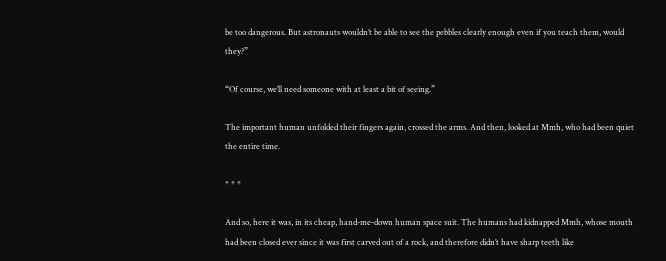be too dangerous. But astronauts wouldn’t be able to see the pebbles clearly enough even if you teach them, would they?”

“Of course, we’ll need someone with at least a bit of seeing.”

The important human unfolded their fingers again, crossed the arms. And then, looked at Mmh, who had been quiet the entire time.

* * *

And so, here it was, in its cheap, hand-me-down human space suit. The humans had kidnapped Mmh, whose mouth had been closed ever since it was first carved out of a rock, and therefore didn’t have sharp teeth like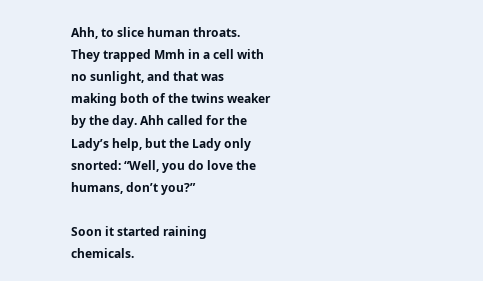Ahh, to slice human throats. They trapped Mmh in a cell with no sunlight, and that was making both of the twins weaker by the day. Ahh called for the Lady’s help, but the Lady only snorted: “Well, you do love the humans, don’t you?”

Soon it started raining chemicals.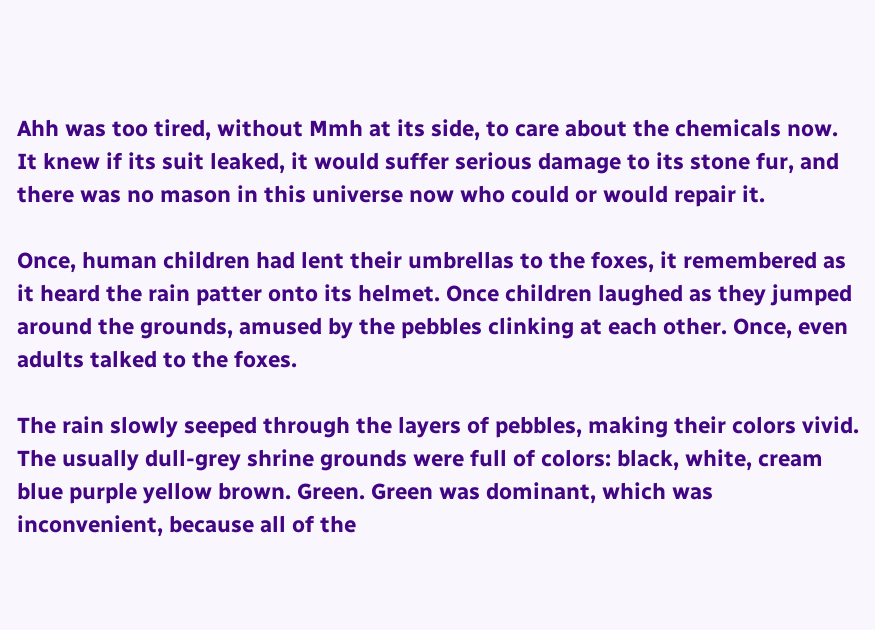Ahh was too tired, without Mmh at its side, to care about the chemicals now. It knew if its suit leaked, it would suffer serious damage to its stone fur, and there was no mason in this universe now who could or would repair it.

Once, human children had lent their umbrellas to the foxes, it remembered as it heard the rain patter onto its helmet. Once children laughed as they jumped around the grounds, amused by the pebbles clinking at each other. Once, even adults talked to the foxes.

The rain slowly seeped through the layers of pebbles, making their colors vivid. The usually dull-grey shrine grounds were full of colors: black, white, cream blue purple yellow brown. Green. Green was dominant, which was inconvenient, because all of the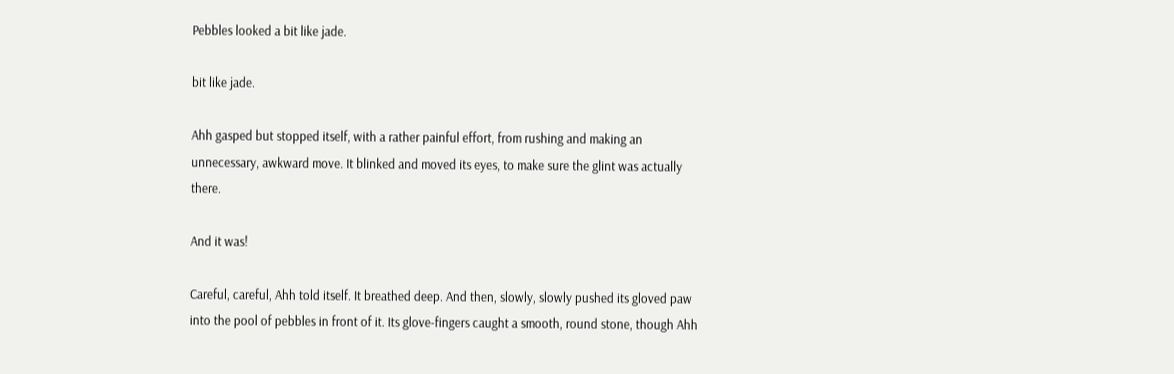Pebbles looked a bit like jade.

bit like jade.

Ahh gasped but stopped itself, with a rather painful effort, from rushing and making an unnecessary, awkward move. It blinked and moved its eyes, to make sure the glint was actually there.

And it was!

Careful, careful, Ahh told itself. It breathed deep. And then, slowly, slowly pushed its gloved paw into the pool of pebbles in front of it. Its glove-fingers caught a smooth, round stone, though Ahh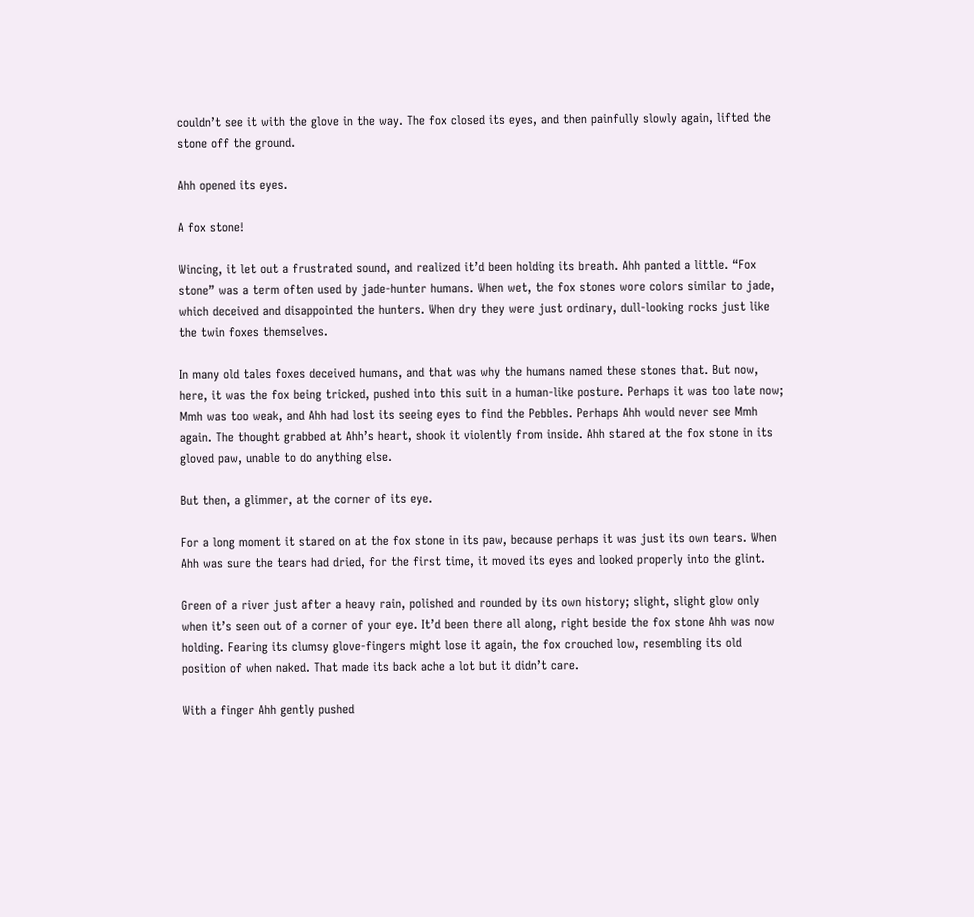couldn’t see it with the glove in the way. The fox closed its eyes, and then painfully slowly again, lifted the stone off the ground.

Ahh opened its eyes.

A fox stone!

Wincing, it let out a frustrated sound, and realized it’d been holding its breath. Ahh panted a little. “Fox stone” was a term often used by jade-hunter humans. When wet, the fox stones wore colors similar to jade, which deceived and disappointed the hunters. When dry they were just ordinary, dull-looking rocks just like the twin foxes themselves.

In many old tales foxes deceived humans, and that was why the humans named these stones that. But now, here, it was the fox being tricked, pushed into this suit in a human-like posture. Perhaps it was too late now; Mmh was too weak, and Ahh had lost its seeing eyes to find the Pebbles. Perhaps Ahh would never see Mmh again. The thought grabbed at Ahh’s heart, shook it violently from inside. Ahh stared at the fox stone in its gloved paw, unable to do anything else.

But then, a glimmer, at the corner of its eye.

For a long moment it stared on at the fox stone in its paw, because perhaps it was just its own tears. When Ahh was sure the tears had dried, for the first time, it moved its eyes and looked properly into the glint.

Green of a river just after a heavy rain, polished and rounded by its own history; slight, slight glow only when it’s seen out of a corner of your eye. It’d been there all along, right beside the fox stone Ahh was now holding. Fearing its clumsy glove-fingers might lose it again, the fox crouched low, resembling its old position of when naked. That made its back ache a lot but it didn’t care.

With a finger Ahh gently pushed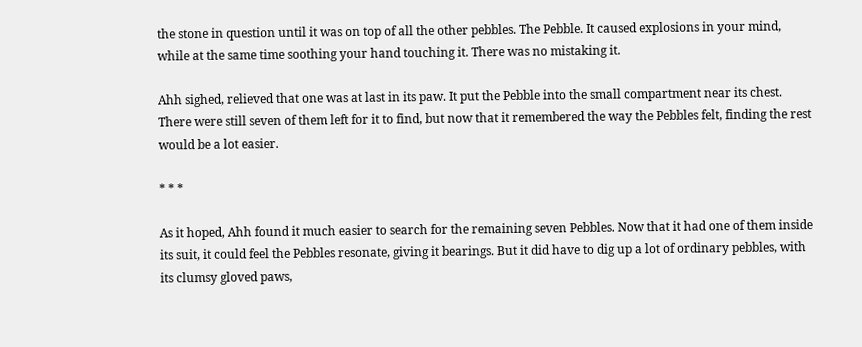the stone in question until it was on top of all the other pebbles. The Pebble. It caused explosions in your mind, while at the same time soothing your hand touching it. There was no mistaking it.

Ahh sighed, relieved that one was at last in its paw. It put the Pebble into the small compartment near its chest. There were still seven of them left for it to find, but now that it remembered the way the Pebbles felt, finding the rest would be a lot easier.

* * *

As it hoped, Ahh found it much easier to search for the remaining seven Pebbles. Now that it had one of them inside its suit, it could feel the Pebbles resonate, giving it bearings. But it did have to dig up a lot of ordinary pebbles, with its clumsy gloved paws,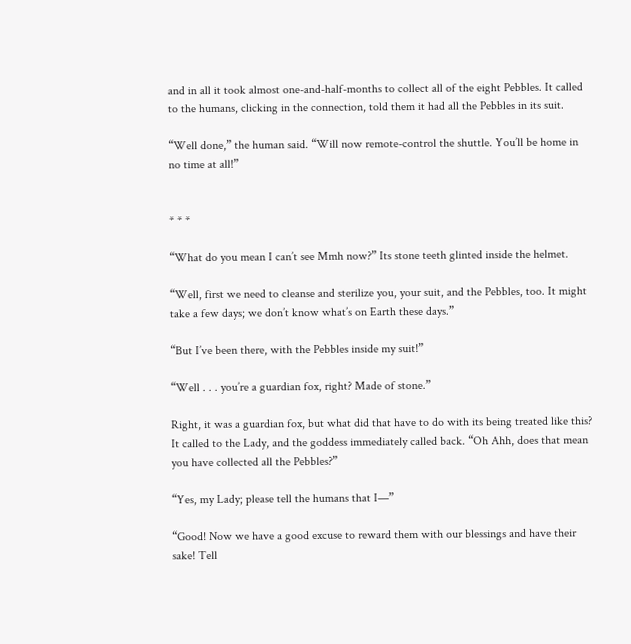and in all it took almost one-and-half-months to collect all of the eight Pebbles. It called to the humans, clicking in the connection, told them it had all the Pebbles in its suit.

“Well done,” the human said. “Will now remote-control the shuttle. You’ll be home in no time at all!”


* * *

“What do you mean I can’t see Mmh now?” Its stone teeth glinted inside the helmet.

“Well, first we need to cleanse and sterilize you, your suit, and the Pebbles, too. It might take a few days; we don’t know what’s on Earth these days.”

“But I’ve been there, with the Pebbles inside my suit!”

“Well . . . you’re a guardian fox, right? Made of stone.”

Right, it was a guardian fox, but what did that have to do with its being treated like this? It called to the Lady, and the goddess immediately called back. “Oh Ahh, does that mean you have collected all the Pebbles?”

“Yes, my Lady; please tell the humans that I—”

“Good! Now we have a good excuse to reward them with our blessings and have their sake! Tell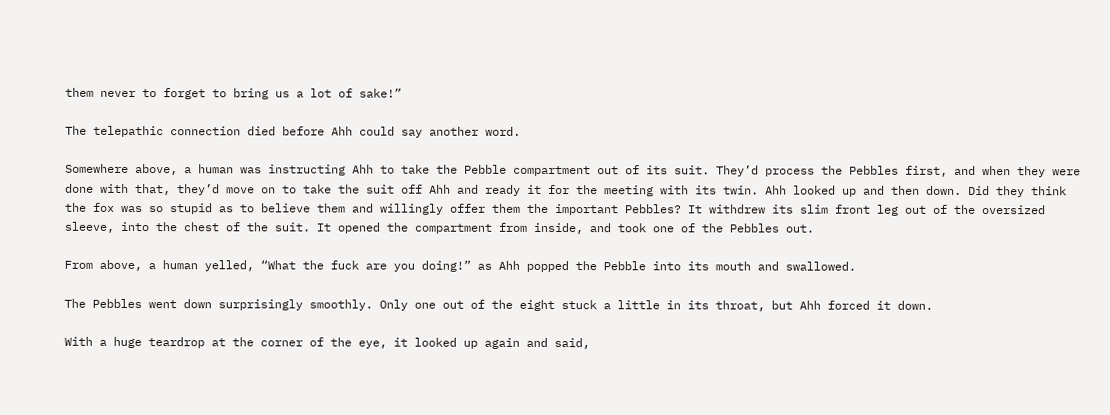them never to forget to bring us a lot of sake!”

The telepathic connection died before Ahh could say another word.

Somewhere above, a human was instructing Ahh to take the Pebble compartment out of its suit. They’d process the Pebbles first, and when they were done with that, they’d move on to take the suit off Ahh and ready it for the meeting with its twin. Ahh looked up and then down. Did they think the fox was so stupid as to believe them and willingly offer them the important Pebbles? It withdrew its slim front leg out of the oversized sleeve, into the chest of the suit. It opened the compartment from inside, and took one of the Pebbles out.

From above, a human yelled, “What the fuck are you doing!” as Ahh popped the Pebble into its mouth and swallowed.

The Pebbles went down surprisingly smoothly. Only one out of the eight stuck a little in its throat, but Ahh forced it down.

With a huge teardrop at the corner of the eye, it looked up again and said,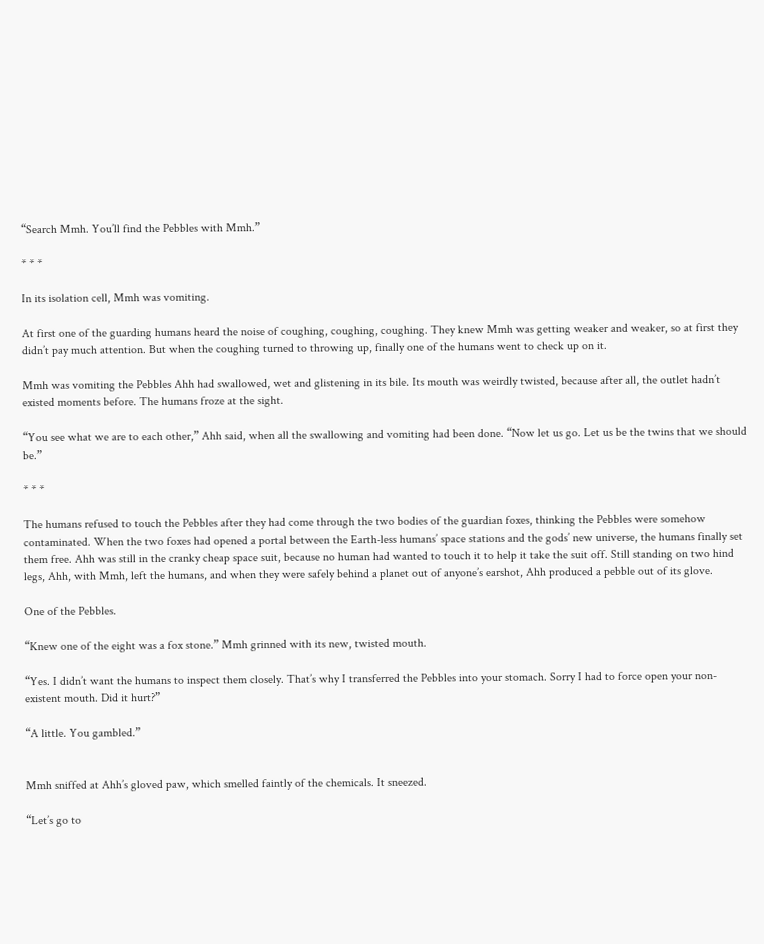“Search Mmh. You’ll find the Pebbles with Mmh.”

* * *

In its isolation cell, Mmh was vomiting.

At first one of the guarding humans heard the noise of coughing, coughing, coughing. They knew Mmh was getting weaker and weaker, so at first they didn’t pay much attention. But when the coughing turned to throwing up, finally one of the humans went to check up on it.

Mmh was vomiting the Pebbles Ahh had swallowed, wet and glistening in its bile. Its mouth was weirdly twisted, because after all, the outlet hadn’t existed moments before. The humans froze at the sight.

“You see what we are to each other,” Ahh said, when all the swallowing and vomiting had been done. “Now let us go. Let us be the twins that we should be.”

* * *

The humans refused to touch the Pebbles after they had come through the two bodies of the guardian foxes, thinking the Pebbles were somehow contaminated. When the two foxes had opened a portal between the Earth-less humans’ space stations and the gods’ new universe, the humans finally set them free. Ahh was still in the cranky cheap space suit, because no human had wanted to touch it to help it take the suit off. Still standing on two hind legs, Ahh, with Mmh, left the humans, and when they were safely behind a planet out of anyone’s earshot, Ahh produced a pebble out of its glove.

One of the Pebbles.

“Knew one of the eight was a fox stone.” Mmh grinned with its new, twisted mouth.

“Yes. I didn’t want the humans to inspect them closely. That’s why I transferred the Pebbles into your stomach. Sorry I had to force open your non-existent mouth. Did it hurt?”

“A little. You gambled.”


Mmh sniffed at Ahh’s gloved paw, which smelled faintly of the chemicals. It sneezed.

“Let’s go to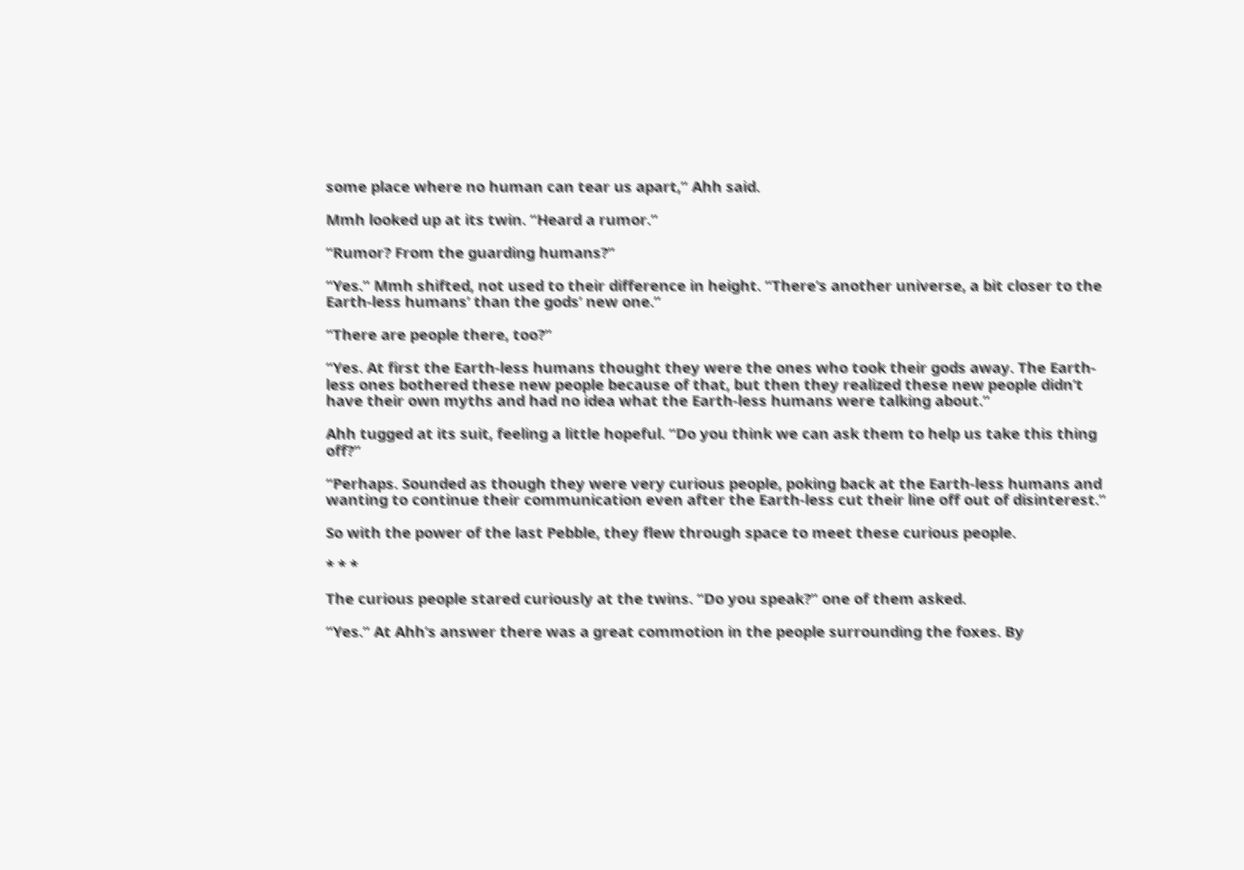some place where no human can tear us apart,” Ahh said.

Mmh looked up at its twin. “Heard a rumor.”

“Rumor? From the guarding humans?”

“Yes.” Mmh shifted, not used to their difference in height. “There’s another universe, a bit closer to the Earth-less humans’ than the gods’ new one.”

“There are people there, too?”

“Yes. At first the Earth-less humans thought they were the ones who took their gods away. The Earth-less ones bothered these new people because of that, but then they realized these new people didn’t have their own myths and had no idea what the Earth-less humans were talking about.”

Ahh tugged at its suit, feeling a little hopeful. “Do you think we can ask them to help us take this thing off?”

“Perhaps. Sounded as though they were very curious people, poking back at the Earth-less humans and wanting to continue their communication even after the Earth-less cut their line off out of disinterest.”

So with the power of the last Pebble, they flew through space to meet these curious people.

* * *

The curious people stared curiously at the twins. “Do you speak?” one of them asked.

“Yes.” At Ahh’s answer there was a great commotion in the people surrounding the foxes. By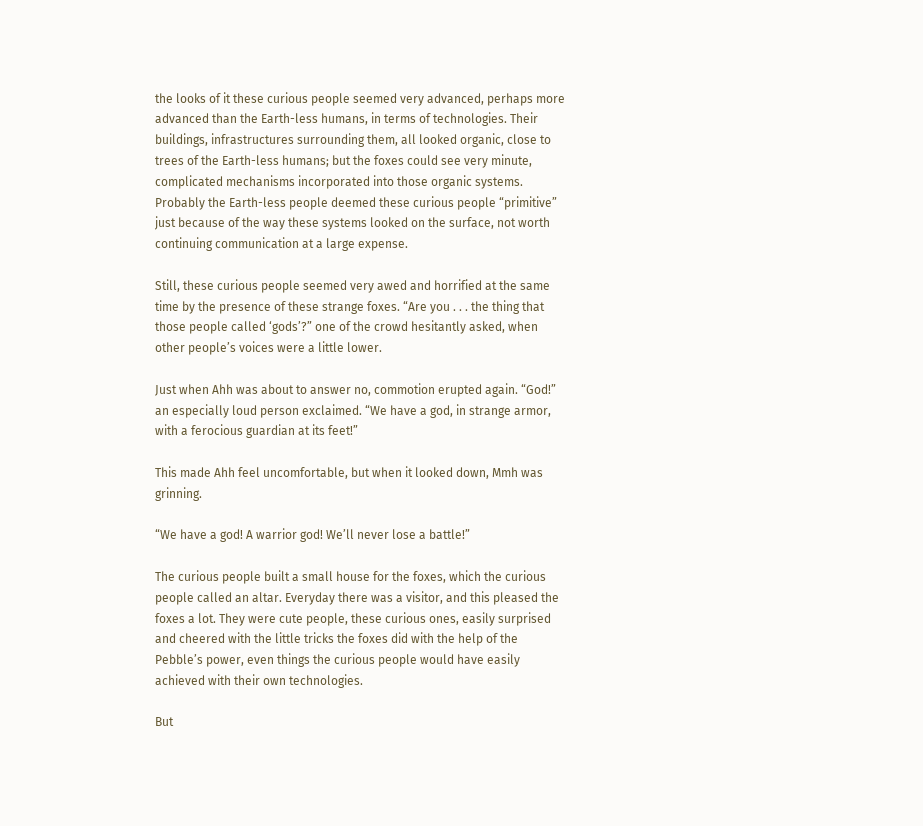the looks of it these curious people seemed very advanced, perhaps more advanced than the Earth-less humans, in terms of technologies. Their buildings, infrastructures surrounding them, all looked organic, close to trees of the Earth-less humans; but the foxes could see very minute, complicated mechanisms incorporated into those organic systems. Probably the Earth-less people deemed these curious people “primitive” just because of the way these systems looked on the surface, not worth continuing communication at a large expense.

Still, these curious people seemed very awed and horrified at the same time by the presence of these strange foxes. “Are you . . . the thing that those people called ‘gods’?” one of the crowd hesitantly asked, when other people’s voices were a little lower.

Just when Ahh was about to answer no, commotion erupted again. “God!” an especially loud person exclaimed. “We have a god, in strange armor, with a ferocious guardian at its feet!”

This made Ahh feel uncomfortable, but when it looked down, Mmh was grinning.

“We have a god! A warrior god! We’ll never lose a battle!”

The curious people built a small house for the foxes, which the curious people called an altar. Everyday there was a visitor, and this pleased the foxes a lot. They were cute people, these curious ones, easily surprised and cheered with the little tricks the foxes did with the help of the Pebble’s power, even things the curious people would have easily achieved with their own technologies.

But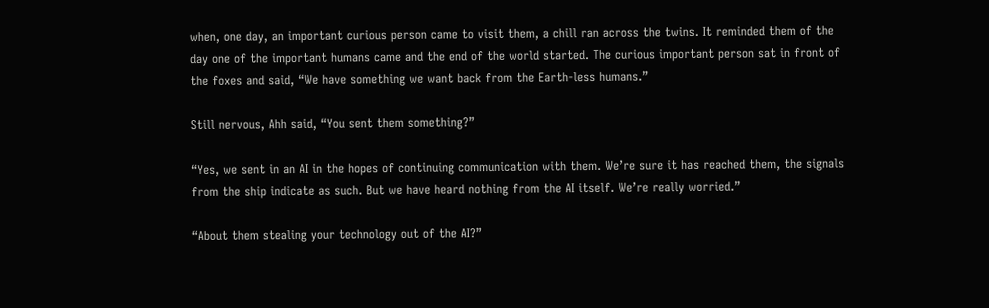when, one day, an important curious person came to visit them, a chill ran across the twins. It reminded them of the day one of the important humans came and the end of the world started. The curious important person sat in front of the foxes and said, “We have something we want back from the Earth-less humans.”

Still nervous, Ahh said, “You sent them something?”

“Yes, we sent in an AI in the hopes of continuing communication with them. We’re sure it has reached them, the signals from the ship indicate as such. But we have heard nothing from the AI itself. We’re really worried.”

“About them stealing your technology out of the AI?”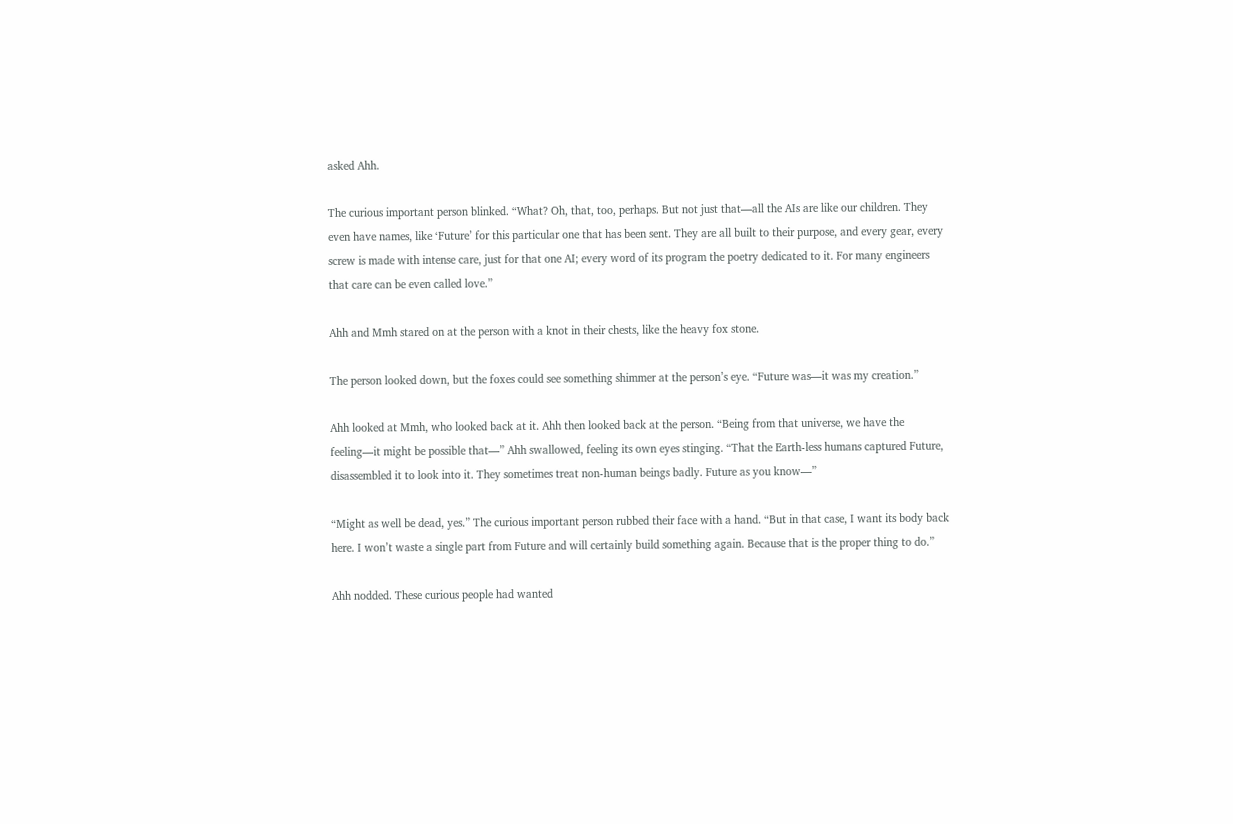asked Ahh.

The curious important person blinked. “What? Oh, that, too, perhaps. But not just that—all the AIs are like our children. They even have names, like ‘Future’ for this particular one that has been sent. They are all built to their purpose, and every gear, every screw is made with intense care, just for that one AI; every word of its program the poetry dedicated to it. For many engineers that care can be even called love.”

Ahh and Mmh stared on at the person with a knot in their chests, like the heavy fox stone.

The person looked down, but the foxes could see something shimmer at the person’s eye. “Future was—it was my creation.”

Ahh looked at Mmh, who looked back at it. Ahh then looked back at the person. “Being from that universe, we have the feeling—it might be possible that—” Ahh swallowed, feeling its own eyes stinging. “That the Earth-less humans captured Future, disassembled it to look into it. They sometimes treat non-human beings badly. Future as you know—”

“Might as well be dead, yes.” The curious important person rubbed their face with a hand. “But in that case, I want its body back here. I won’t waste a single part from Future and will certainly build something again. Because that is the proper thing to do.”

Ahh nodded. These curious people had wanted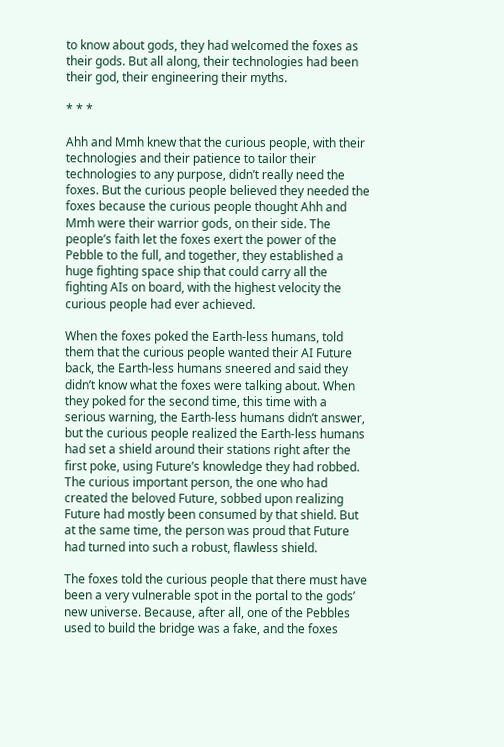to know about gods, they had welcomed the foxes as their gods. But all along, their technologies had been their god, their engineering their myths.

* * *

Ahh and Mmh knew that the curious people, with their technologies and their patience to tailor their technologies to any purpose, didn’t really need the foxes. But the curious people believed they needed the foxes because the curious people thought Ahh and Mmh were their warrior gods, on their side. The people’s faith let the foxes exert the power of the Pebble to the full, and together, they established a huge fighting space ship that could carry all the fighting AIs on board, with the highest velocity the curious people had ever achieved.

When the foxes poked the Earth-less humans, told them that the curious people wanted their AI Future back, the Earth-less humans sneered and said they didn’t know what the foxes were talking about. When they poked for the second time, this time with a serious warning, the Earth-less humans didn’t answer, but the curious people realized the Earth-less humans had set a shield around their stations right after the first poke, using Future’s knowledge they had robbed. The curious important person, the one who had created the beloved Future, sobbed upon realizing Future had mostly been consumed by that shield. But at the same time, the person was proud that Future had turned into such a robust, flawless shield.

The foxes told the curious people that there must have been a very vulnerable spot in the portal to the gods’ new universe. Because, after all, one of the Pebbles used to build the bridge was a fake, and the foxes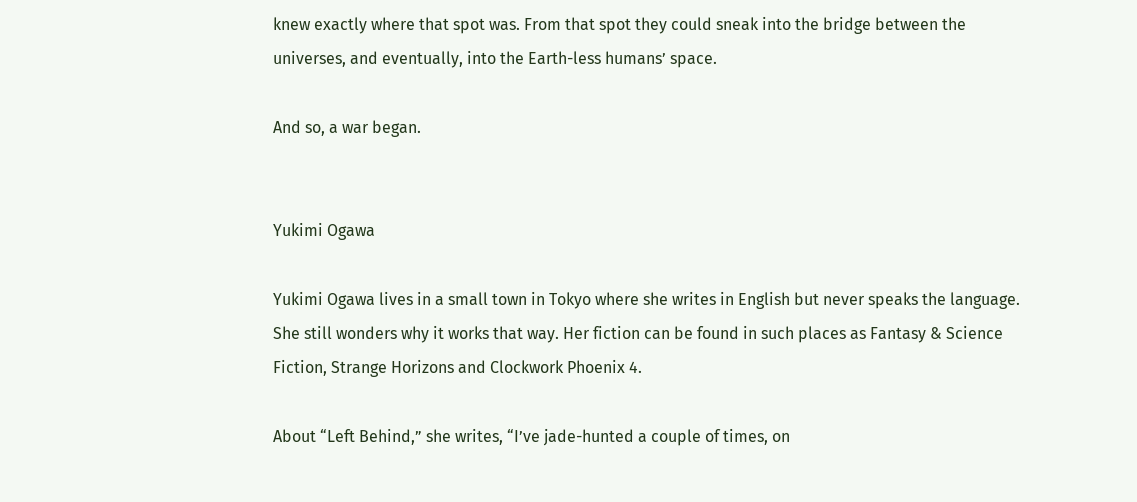knew exactly where that spot was. From that spot they could sneak into the bridge between the universes, and eventually, into the Earth-less humans’ space.

And so, a war began.


Yukimi Ogawa

Yukimi Ogawa lives in a small town in Tokyo where she writes in English but never speaks the language. She still wonders why it works that way. Her fiction can be found in such places as Fantasy & Science Fiction, Strange Horizons and Clockwork Phoenix 4.

About “Left Behind,” she writes, “I’ve jade-hunted a couple of times, on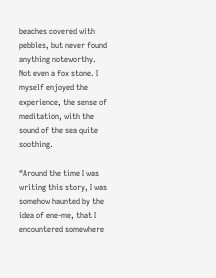beaches covered with pebbles, but never found anything noteworthy. Not even a fox stone. I myself enjoyed the experience, the sense of meditation, with the sound of the sea quite soothing.

“Around the time I was writing this story, I was somehow haunted by the idea of ene-me, that I encountered somewhere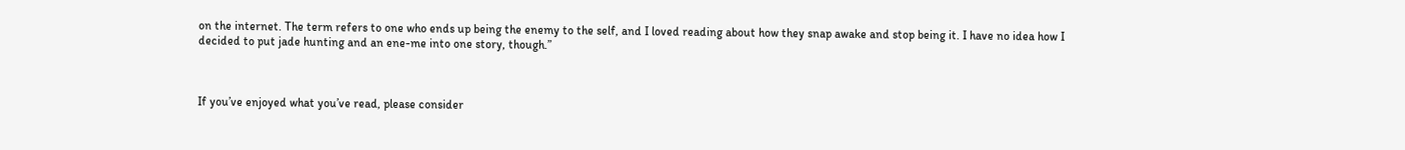on the internet. The term refers to one who ends up being the enemy to the self, and I loved reading about how they snap awake and stop being it. I have no idea how I decided to put jade hunting and an ene-me into one story, though.”



If you’ve enjoyed what you’ve read, please consider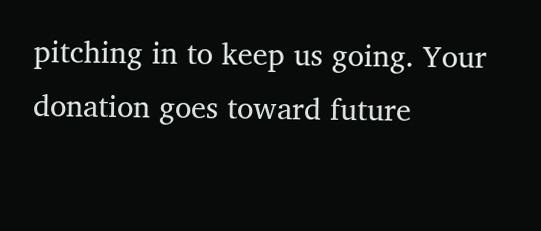pitching in to keep us going. Your donation goes toward future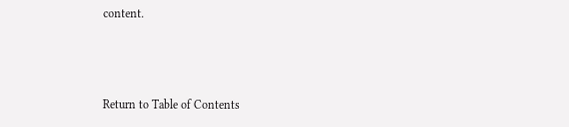content.



Return to Table of Contents